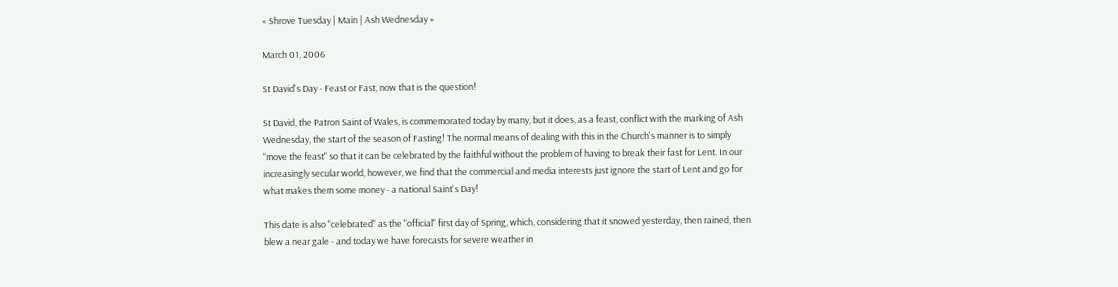« Shrove Tuesday | Main | Ash Wednesday »

March 01, 2006

St David's Day - Feast or Fast, now that is the question!

St David, the Patron Saint of Wales, is commemorated today by many, but it does, as a feast, conflict with the marking of Ash Wednesday, the start of the season of Fasting! The normal means of dealing with this in the Church's manner is to simply "move the feast" so that it can be celebrated by the faithful without the problem of having to break their fast for Lent. In our increasingly secular world, however, we find that the commercial and media interests just ignore the start of Lent and go for what makes them some money - a national Saint's Day!

This date is also "celebrated" as the "official" first day of Spring, which, considering that it snowed yesterday, then rained, then blew a near gale - and today we have forecasts for severe weather in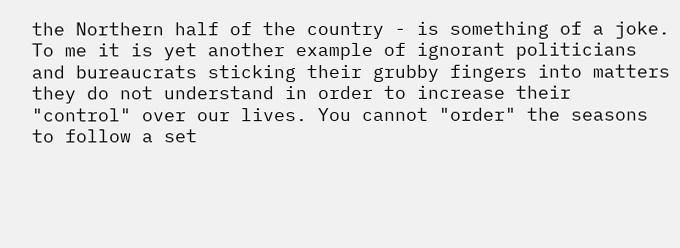the Northern half of the country - is something of a joke. To me it is yet another example of ignorant politicians and bureaucrats sticking their grubby fingers into matters they do not understand in order to increase their "control" over our lives. You cannot "order" the seasons to follow a set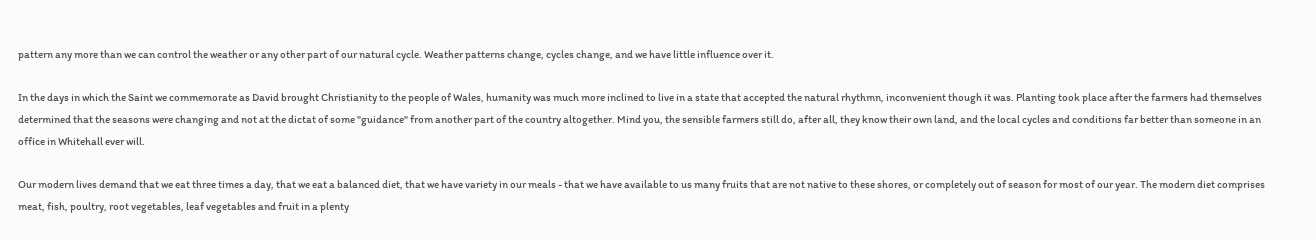pattern any more than we can control the weather or any other part of our natural cycle. Weather patterns change, cycles change, and we have little influence over it.

In the days in which the Saint we commemorate as David brought Christianity to the people of Wales, humanity was much more inclined to live in a state that accepted the natural rhythmn, inconvenient though it was. Planting took place after the farmers had themselves determined that the seasons were changing and not at the dictat of some "guidance" from another part of the country altogether. Mind you, the sensible farmers still do, after all, they know their own land, and the local cycles and conditions far better than someone in an office in Whitehall ever will.

Our modern lives demand that we eat three times a day, that we eat a balanced diet, that we have variety in our meals - that we have available to us many fruits that are not native to these shores, or completely out of season for most of our year. The modern diet comprises meat, fish, poultry, root vegetables, leaf vegetables and fruit in a plenty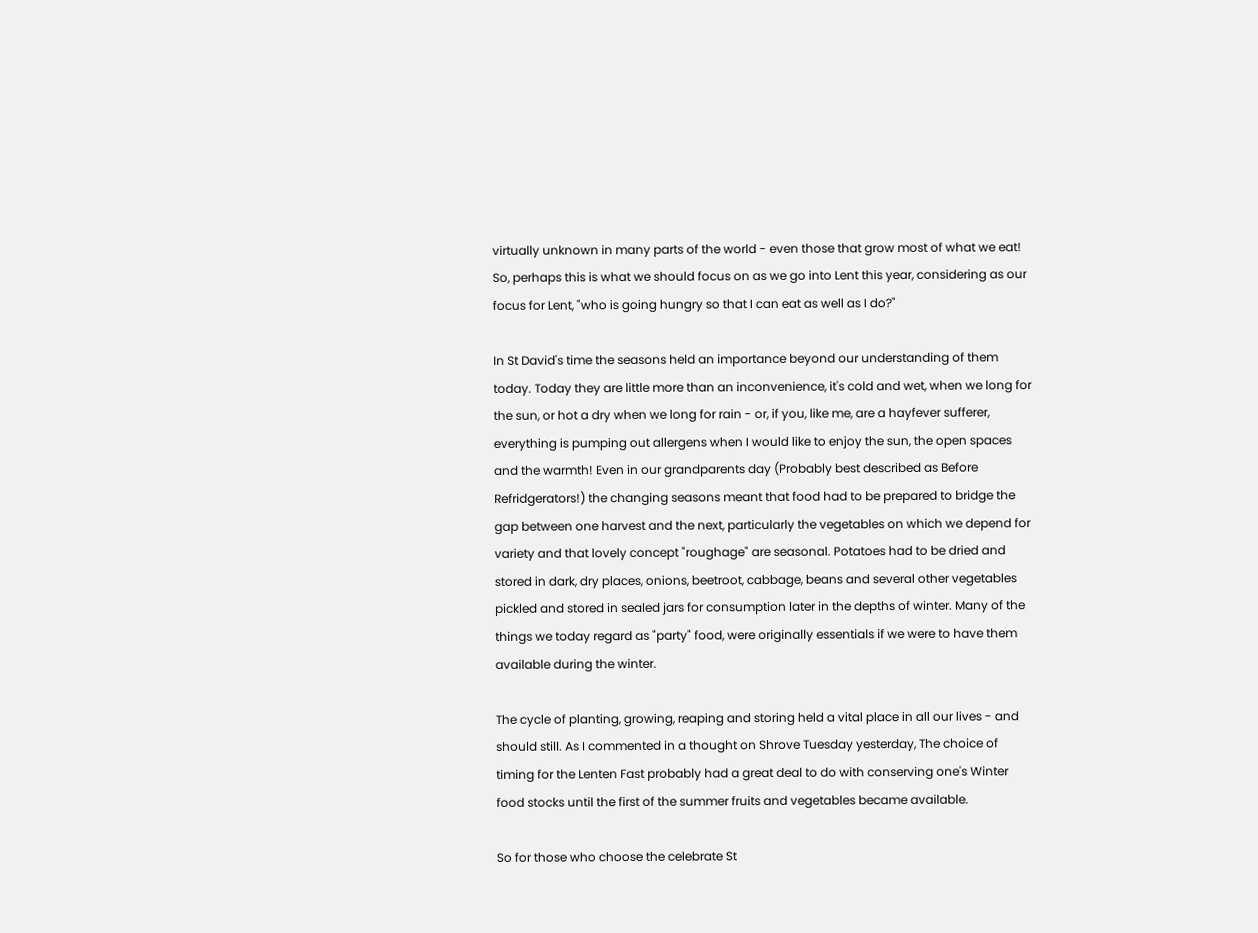virtually unknown in many parts of the world - even those that grow most of what we eat! So, perhaps this is what we should focus on as we go into Lent this year, considering as our focus for Lent, "who is going hungry so that I can eat as well as I do?"

In St David's time the seasons held an importance beyond our understanding of them today. Today they are little more than an inconvenience, it's cold and wet, when we long for the sun, or hot a dry when we long for rain - or, if you, like me, are a hayfever sufferer, everything is pumping out allergens when I would like to enjoy the sun, the open spaces and the warmth! Even in our grandparents day (Probably best described as Before Refridgerators!) the changing seasons meant that food had to be prepared to bridge the gap between one harvest and the next, particularly the vegetables on which we depend for variety and that lovely concept "roughage" are seasonal. Potatoes had to be dried and stored in dark, dry places, onions, beetroot, cabbage, beans and several other vegetables pickled and stored in sealed jars for consumption later in the depths of winter. Many of the things we today regard as "party" food, were originally essentials if we were to have them available during the winter.

The cycle of planting, growing, reaping and storing held a vital place in all our lives - and should still. As I commented in a thought on Shrove Tuesday yesterday, The choice of timing for the Lenten Fast probably had a great deal to do with conserving one's Winter food stocks until the first of the summer fruits and vegetables became available.

So for those who choose the celebrate St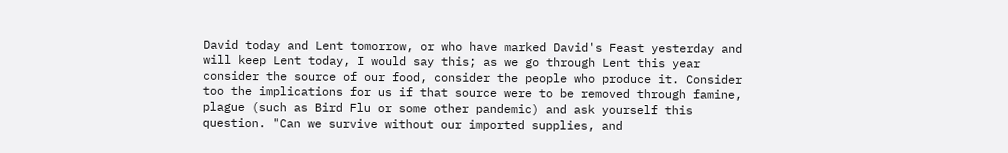David today and Lent tomorrow, or who have marked David's Feast yesterday and will keep Lent today, I would say this; as we go through Lent this year consider the source of our food, consider the people who produce it. Consider too the implications for us if that source were to be removed through famine, plague (such as Bird Flu or some other pandemic) and ask yourself this question. "Can we survive without our imported supplies, and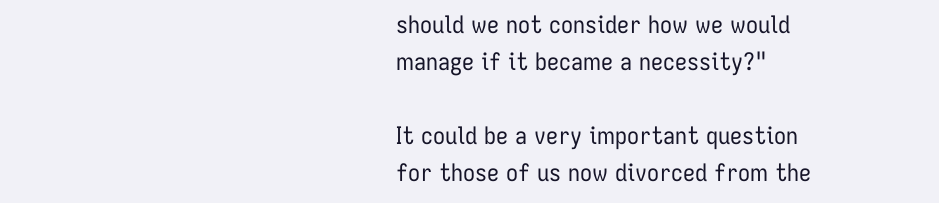should we not consider how we would manage if it became a necessity?"

It could be a very important question for those of us now divorced from the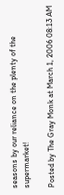seasons by our reliance on the plenty of the supermarket!

Posted by The Gray Monk at March 1, 2006 08:13 AM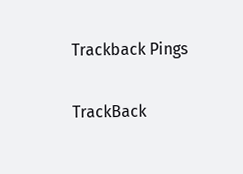Trackback Pings

TrackBack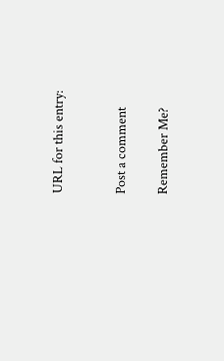URL for this entry:


Post a comment

Remember Me?